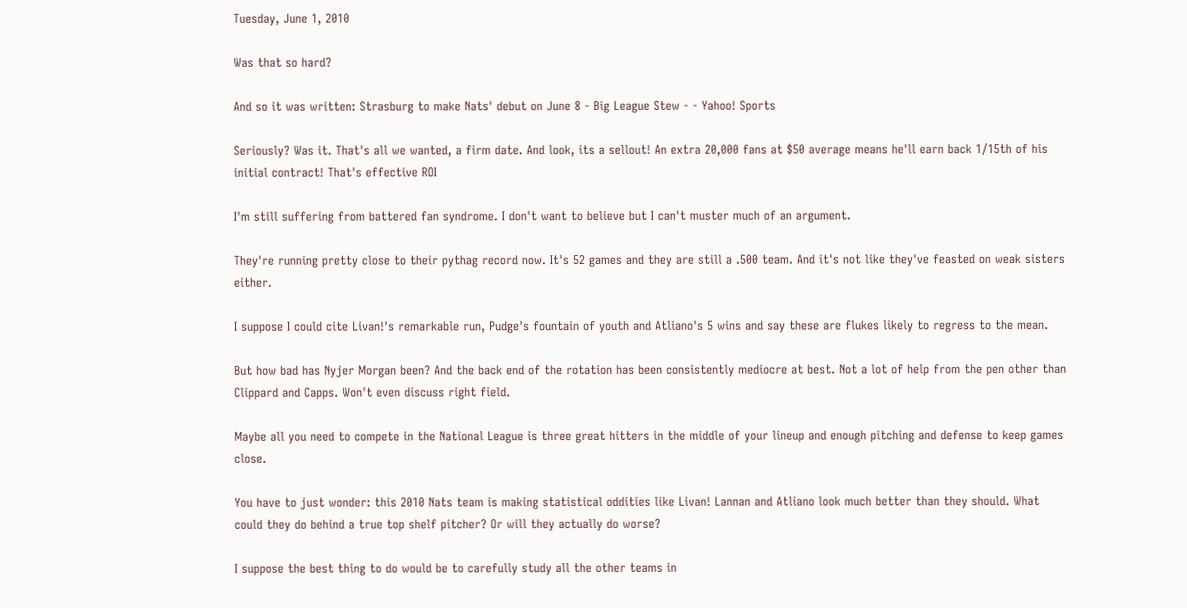Tuesday, June 1, 2010

Was that so hard?

And so it was written: Strasburg to make Nats' debut on June 8 - Big League Stew - - Yahoo! Sports

Seriously? Was it. That's all we wanted, a firm date. And look, its a sellout! An extra 20,000 fans at $50 average means he'll earn back 1/15th of his initial contract! That's effective ROI

I'm still suffering from battered fan syndrome. I don't want to believe but I can't muster much of an argument.

They're running pretty close to their pythag record now. It's 52 games and they are still a .500 team. And it's not like they've feasted on weak sisters either.

I suppose I could cite Livan!'s remarkable run, Pudge's fountain of youth and Atliano's 5 wins and say these are flukes likely to regress to the mean.

But how bad has Nyjer Morgan been? And the back end of the rotation has been consistently mediocre at best. Not a lot of help from the pen other than Clippard and Capps. Won't even discuss right field.

Maybe all you need to compete in the National League is three great hitters in the middle of your lineup and enough pitching and defense to keep games close.

You have to just wonder: this 2010 Nats team is making statistical oddities like Livan! Lannan and Atliano look much better than they should. What could they do behind a true top shelf pitcher? Or will they actually do worse?

I suppose the best thing to do would be to carefully study all the other teams in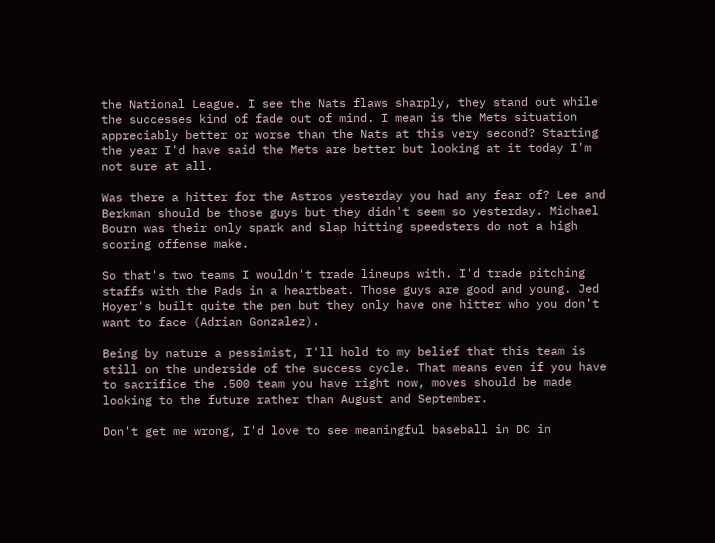the National League. I see the Nats flaws sharply, they stand out while the successes kind of fade out of mind. I mean is the Mets situation appreciably better or worse than the Nats at this very second? Starting the year I'd have said the Mets are better but looking at it today I'm not sure at all.

Was there a hitter for the Astros yesterday you had any fear of? Lee and Berkman should be those guys but they didn't seem so yesterday. Michael Bourn was their only spark and slap hitting speedsters do not a high scoring offense make.

So that's two teams I wouldn't trade lineups with. I'd trade pitching staffs with the Pads in a heartbeat. Those guys are good and young. Jed Hoyer's built quite the pen but they only have one hitter who you don't want to face (Adrian Gonzalez).

Being by nature a pessimist, I'll hold to my belief that this team is still on the underside of the success cycle. That means even if you have to sacrifice the .500 team you have right now, moves should be made looking to the future rather than August and September.

Don't get me wrong, I'd love to see meaningful baseball in DC in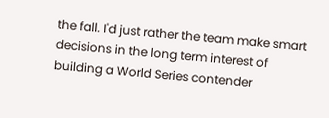the fall. I'd just rather the team make smart decisions in the long term interest of building a World Series contender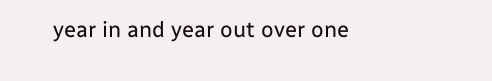year in and year out over one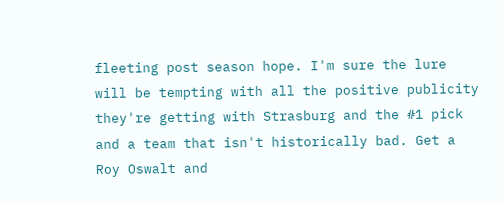fleeting post season hope. I'm sure the lure will be tempting with all the positive publicity they're getting with Strasburg and the #1 pick and a team that isn't historically bad. Get a Roy Oswalt and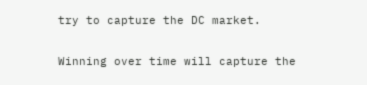try to capture the DC market.

Winning over time will capture the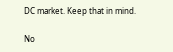DC market. Keep that in mind.

No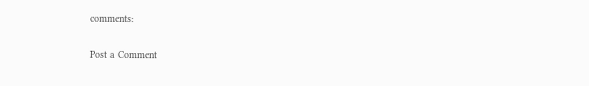comments:

Post a Comment